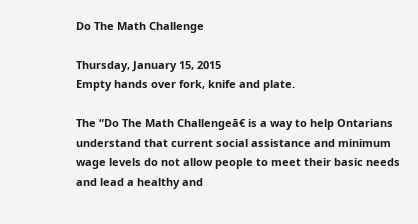Do The Math Challenge

Thursday, January 15, 2015
Empty hands over fork, knife and plate.

The “Do The Math Challengeā€ is a way to help Ontarians understand that current social assistance and minimum wage levels do not allow people to meet their basic needs and lead a healthy and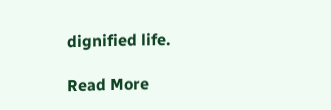dignified life.

Read More